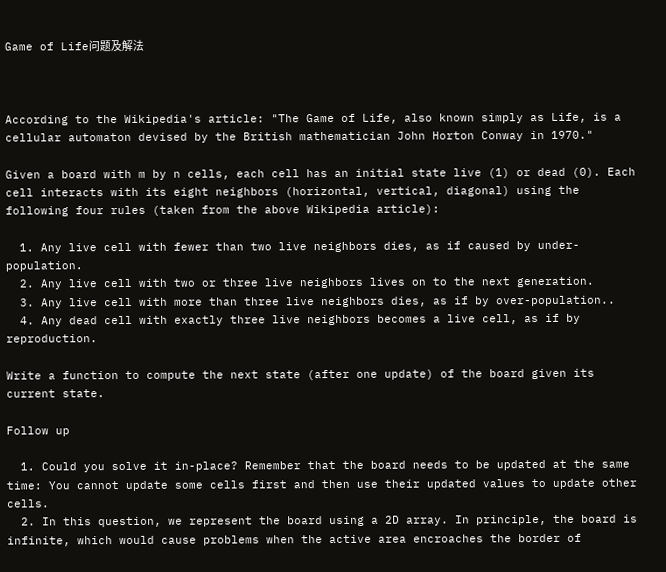Game of Life问题及解法



According to the Wikipedia's article: "The Game of Life, also known simply as Life, is a cellular automaton devised by the British mathematician John Horton Conway in 1970."

Given a board with m by n cells, each cell has an initial state live (1) or dead (0). Each cell interacts with its eight neighbors (horizontal, vertical, diagonal) using the following four rules (taken from the above Wikipedia article):

  1. Any live cell with fewer than two live neighbors dies, as if caused by under-population.
  2. Any live cell with two or three live neighbors lives on to the next generation.
  3. Any live cell with more than three live neighbors dies, as if by over-population..
  4. Any dead cell with exactly three live neighbors becomes a live cell, as if by reproduction.

Write a function to compute the next state (after one update) of the board given its current state.

Follow up

  1. Could you solve it in-place? Remember that the board needs to be updated at the same time: You cannot update some cells first and then use their updated values to update other cells.
  2. In this question, we represent the board using a 2D array. In principle, the board is infinite, which would cause problems when the active area encroaches the border of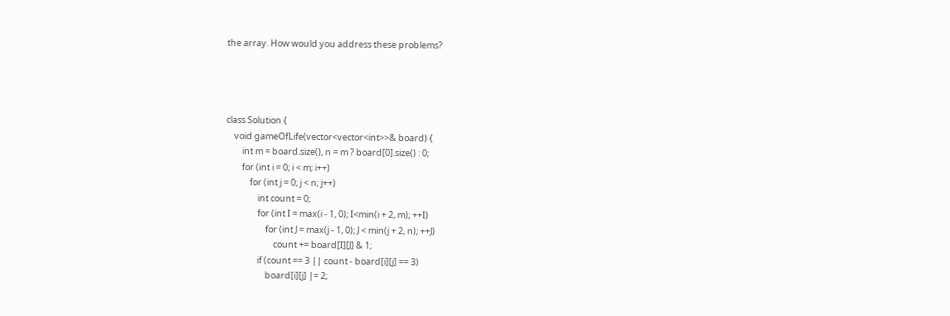the array. How would you address these problems?




class Solution {
    void gameOfLife(vector<vector<int>>& board) {
        int m = board.size(), n = m ? board[0].size() : 0;
        for (int i = 0; i < m; i++)
            for (int j = 0; j < n; j++)
                int count = 0;
                for (int I = max(i - 1, 0); I<min(i + 2, m); ++I)
                    for (int J = max(j - 1, 0); J < min(j + 2, n); ++J)
                        count += board[I][J] & 1;
                if (count == 3 || count - board[i][j] == 3)
                    board[i][j] |= 2;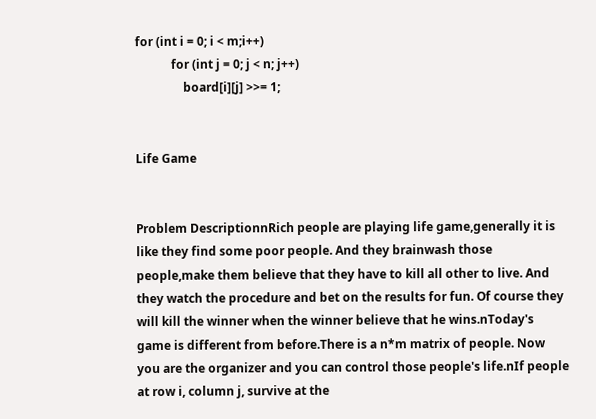for (int i = 0; i < m;i++)
            for (int j = 0; j < n; j++)
                board[i][j] >>= 1;


Life Game


Problem DescriptionnRich people are playing life game,generally it is like they find some poor people. And they brainwash those people,make them believe that they have to kill all other to live. And they watch the procedure and bet on the results for fun. Of course they will kill the winner when the winner believe that he wins.nToday's game is different from before.There is a n*m matrix of people. Now you are the organizer and you can control those people's life.nIf people at row i, column j, survive at the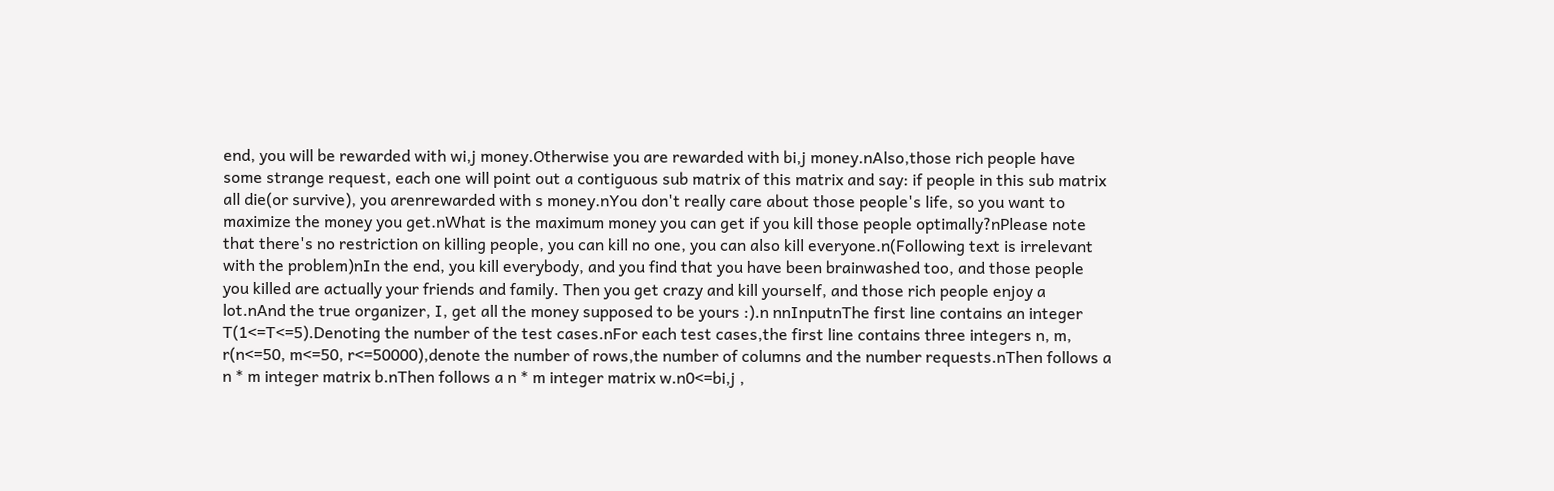end, you will be rewarded with wi,j money.Otherwise you are rewarded with bi,j money.nAlso,those rich people have some strange request, each one will point out a contiguous sub matrix of this matrix and say: if people in this sub matrix all die(or survive), you arenrewarded with s money.nYou don't really care about those people's life, so you want to maximize the money you get.nWhat is the maximum money you can get if you kill those people optimally?nPlease note that there's no restriction on killing people, you can kill no one, you can also kill everyone.n(Following text is irrelevant with the problem)nIn the end, you kill everybody, and you find that you have been brainwashed too, and those people you killed are actually your friends and family. Then you get crazy and kill yourself, and those rich people enjoy a lot.nAnd the true organizer, I, get all the money supposed to be yours :).n nnInputnThe first line contains an integer T(1<=T<=5).Denoting the number of the test cases.nFor each test cases,the first line contains three integers n, m, r(n<=50, m<=50, r<=50000),denote the number of rows,the number of columns and the number requests.nThen follows a n * m integer matrix b.nThen follows a n * m integer matrix w.n0<=bi,j ,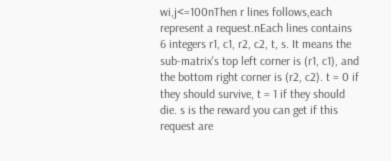wi,j<=100nThen r lines follows,each represent a request.nEach lines contains 6 integers r1, c1, r2, c2, t, s. It means the sub-matrix's top left corner is (r1, c1), and the bottom right corner is (r2, c2). t = 0 if they should survive, t = 1 if they should die. s is the reward you can get if this request are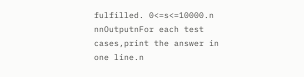fulfilled. 0<=s<=10000.n nnOutputnFor each test cases,print the answer in one line.n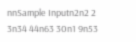nnSample Inputn2n2 2 3n34 44n63 30n1 9n53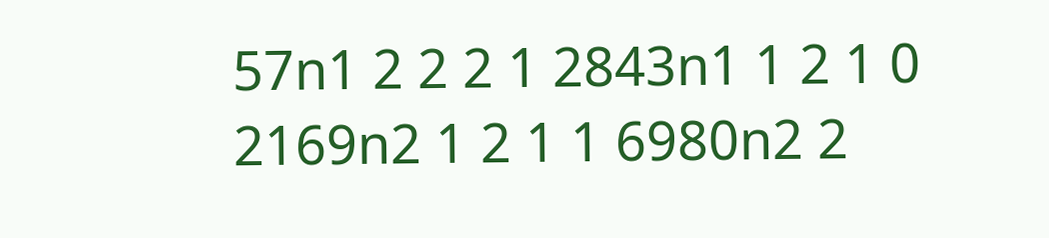57n1 2 2 2 1 2843n1 1 2 1 0 2169n2 1 2 1 1 6980n2 2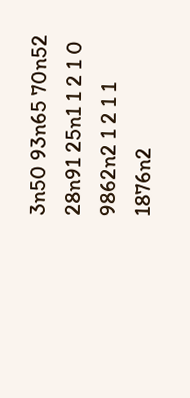3n50 93n65 70n52 28n91 25n1 1 2 1 0 9862n2 1 2 1 1 1876n2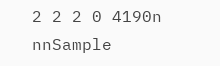2 2 2 0 4190n nnSample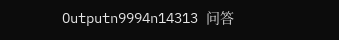Outputn9994n14313 问答